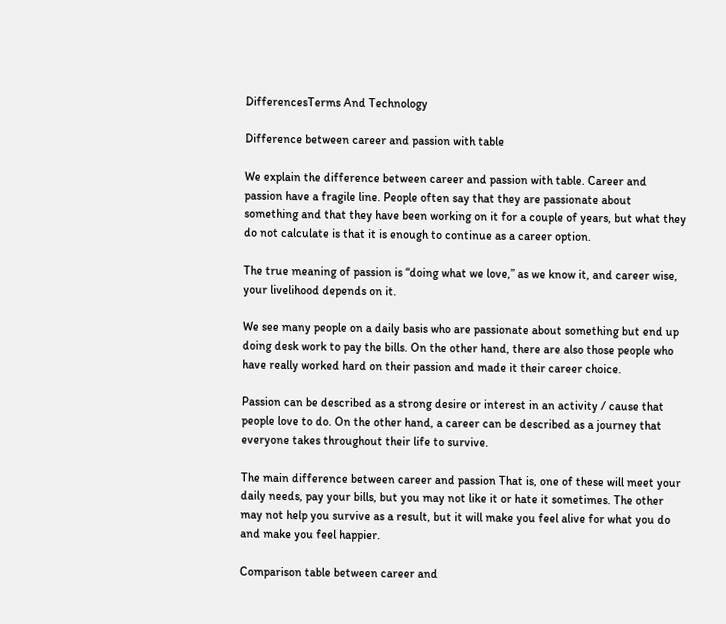DifferencesTerms And Technology

Difference between career and passion with table

We explain the difference between career and passion with table. Career and passion have a fragile line. People often say that they are passionate about something and that they have been working on it for a couple of years, but what they do not calculate is that it is enough to continue as a career option.

The true meaning of passion is “doing what we love,” as we know it, and career wise, your livelihood depends on it.

We see many people on a daily basis who are passionate about something but end up doing desk work to pay the bills. On the other hand, there are also those people who have really worked hard on their passion and made it their career choice.

Passion can be described as a strong desire or interest in an activity / cause that people love to do. On the other hand, a career can be described as a journey that everyone takes throughout their life to survive.

The main difference between career and passion That is, one of these will meet your daily needs, pay your bills, but you may not like it or hate it sometimes. The other may not help you survive as a result, but it will make you feel alive for what you do and make you feel happier.

Comparison table between career and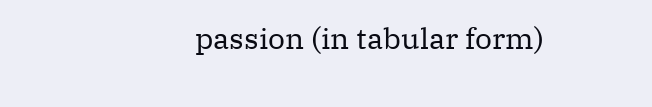passion (in tabular form)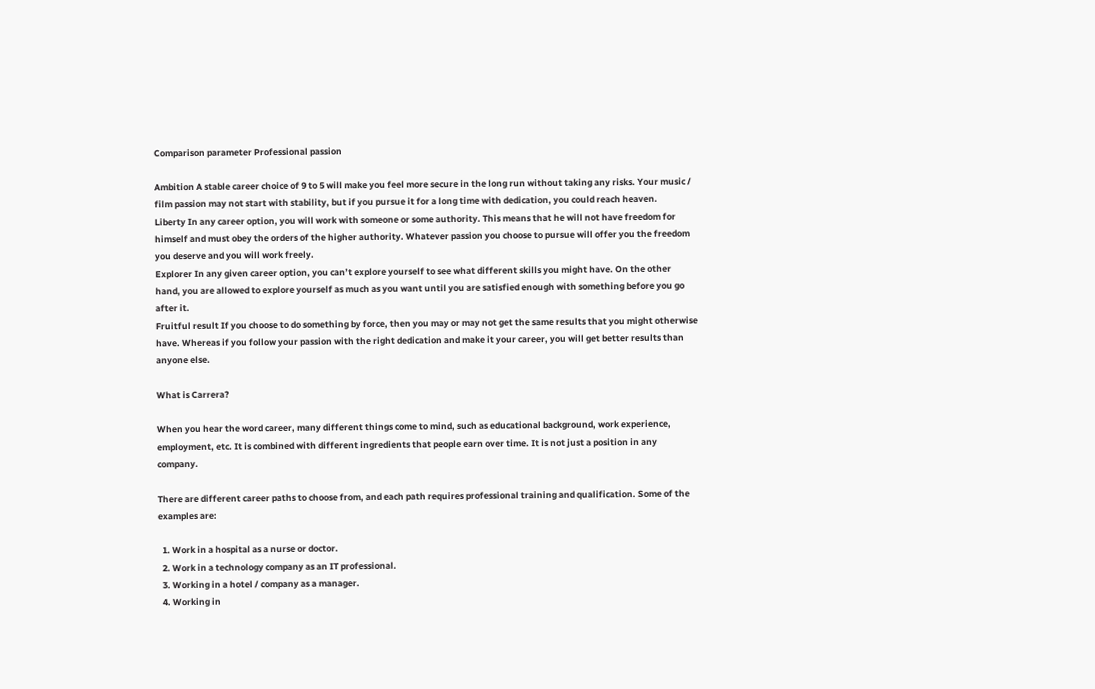Comparison parameter Professional passion

Ambition A stable career choice of 9 to 5 will make you feel more secure in the long run without taking any risks. Your music / film passion may not start with stability, but if you pursue it for a long time with dedication, you could reach heaven.
Liberty In any career option, you will work with someone or some authority. This means that he will not have freedom for himself and must obey the orders of the higher authority. Whatever passion you choose to pursue will offer you the freedom you deserve and you will work freely.
Explorer In any given career option, you can’t explore yourself to see what different skills you might have. On the other hand, you are allowed to explore yourself as much as you want until you are satisfied enough with something before you go after it.
Fruitful result If you choose to do something by force, then you may or may not get the same results that you might otherwise have. Whereas if you follow your passion with the right dedication and make it your career, you will get better results than anyone else.

What is Carrera?

When you hear the word career, many different things come to mind, such as educational background, work experience, employment, etc. It is combined with different ingredients that people earn over time. It is not just a position in any company.

There are different career paths to choose from, and each path requires professional training and qualification. Some of the examples are:

  1. Work in a hospital as a nurse or doctor.
  2. Work in a technology company as an IT professional.
  3. Working in a hotel / company as a manager.
  4. Working in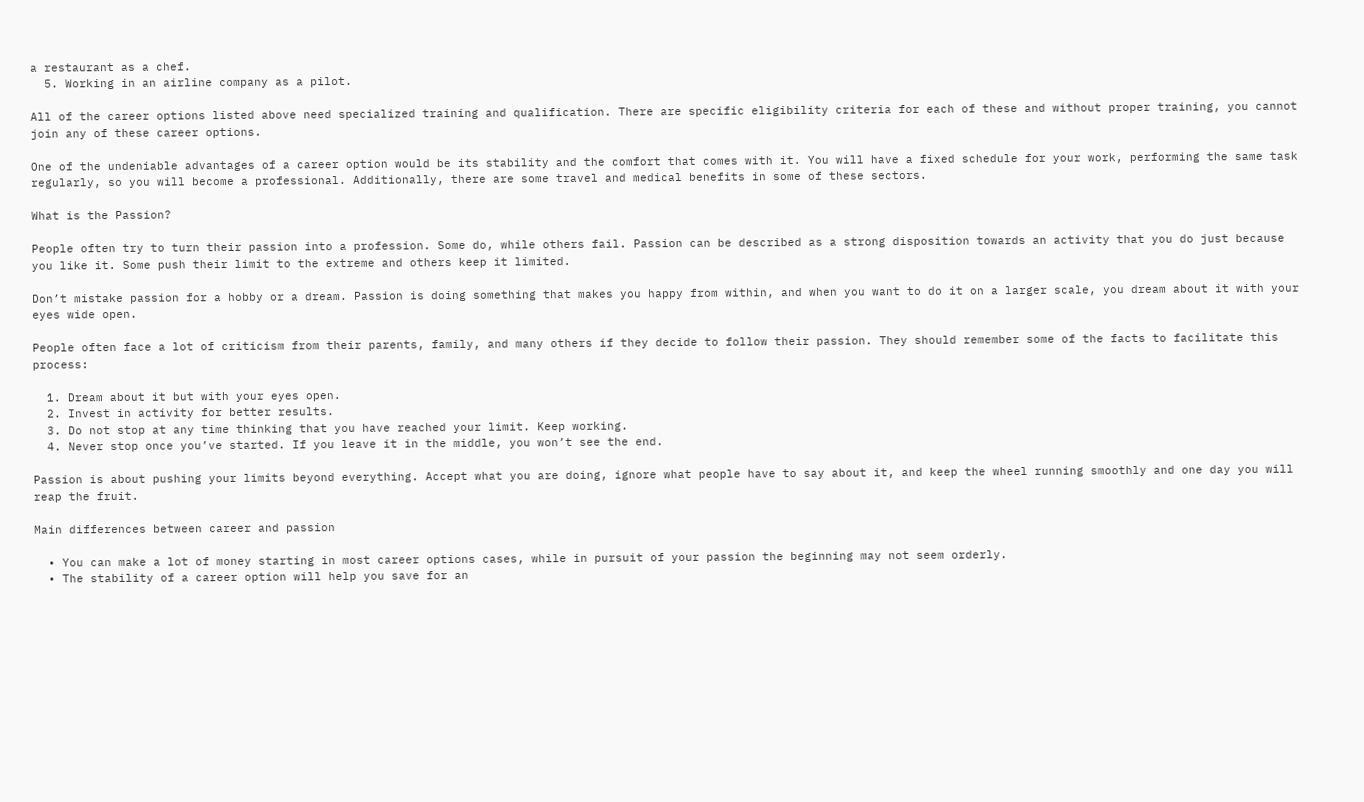a restaurant as a chef.
  5. Working in an airline company as a pilot.

All of the career options listed above need specialized training and qualification. There are specific eligibility criteria for each of these and without proper training, you cannot join any of these career options.

One of the undeniable advantages of a career option would be its stability and the comfort that comes with it. You will have a fixed schedule for your work, performing the same task regularly, so you will become a professional. Additionally, there are some travel and medical benefits in some of these sectors.

What is the Passion?

People often try to turn their passion into a profession. Some do, while others fail. Passion can be described as a strong disposition towards an activity that you do just because you like it. Some push their limit to the extreme and others keep it limited.

Don’t mistake passion for a hobby or a dream. Passion is doing something that makes you happy from within, and when you want to do it on a larger scale, you dream about it with your eyes wide open.

People often face a lot of criticism from their parents, family, and many others if they decide to follow their passion. They should remember some of the facts to facilitate this process:

  1. Dream about it but with your eyes open.
  2. Invest in activity for better results.
  3. Do not stop at any time thinking that you have reached your limit. Keep working.
  4. Never stop once you’ve started. If you leave it in the middle, you won’t see the end.

Passion is about pushing your limits beyond everything. Accept what you are doing, ignore what people have to say about it, and keep the wheel running smoothly and one day you will reap the fruit.

Main differences between career and passion

  • You can make a lot of money starting in most career options cases, while in pursuit of your passion the beginning may not seem orderly.
  • The stability of a career option will help you save for an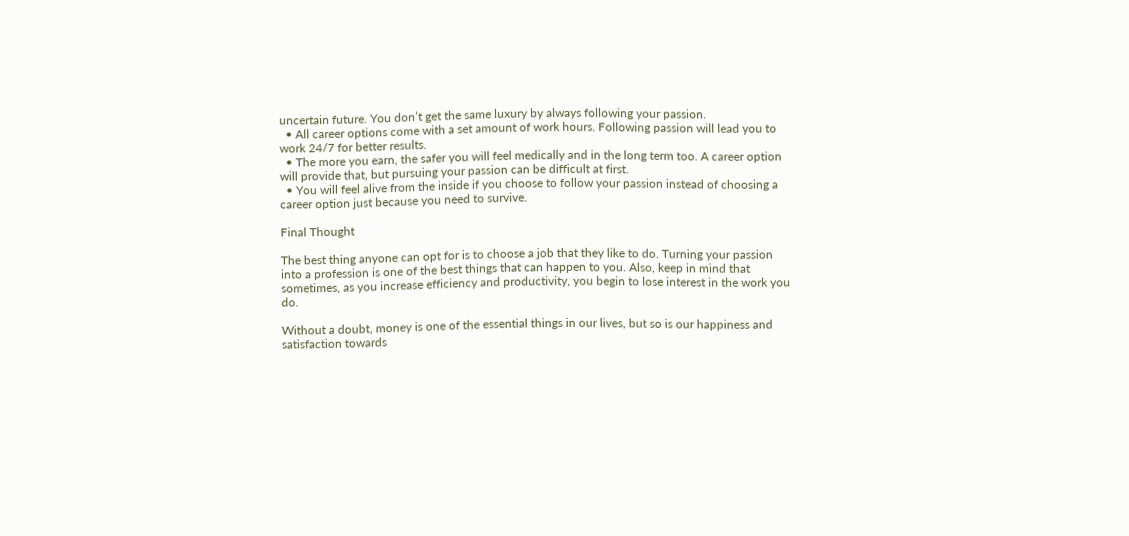uncertain future. You don’t get the same luxury by always following your passion.
  • All career options come with a set amount of work hours. Following passion will lead you to work 24/7 for better results.
  • The more you earn, the safer you will feel medically and in the long term too. A career option will provide that, but pursuing your passion can be difficult at first.
  • You will feel alive from the inside if you choose to follow your passion instead of choosing a career option just because you need to survive.

Final Thought

The best thing anyone can opt for is to choose a job that they like to do. Turning your passion into a profession is one of the best things that can happen to you. Also, keep in mind that sometimes, as you increase efficiency and productivity, you begin to lose interest in the work you do.

Without a doubt, money is one of the essential things in our lives, but so is our happiness and satisfaction towards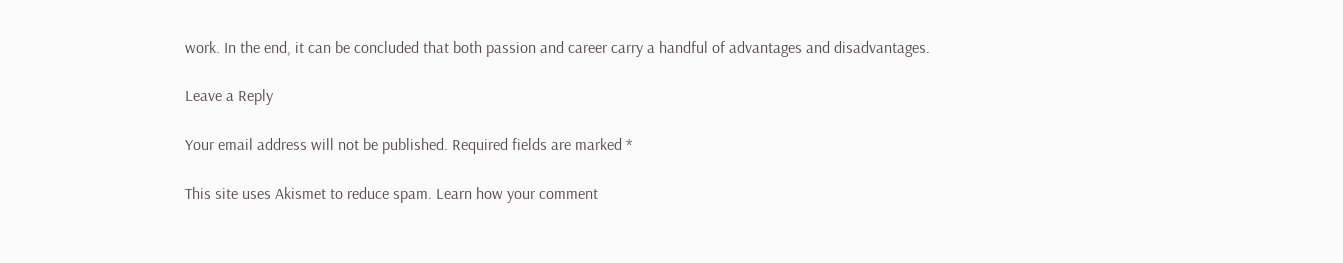work. In the end, it can be concluded that both passion and career carry a handful of advantages and disadvantages.

Leave a Reply

Your email address will not be published. Required fields are marked *

This site uses Akismet to reduce spam. Learn how your comment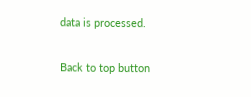data is processed.

Back to top button